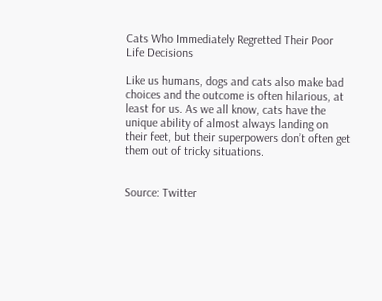Cats Who Immediately Regretted Their Poor Life Decisions

Like us humans, dogs and cats also make bad choices and the outcome is often hilarious, at least for us. As we all know, cats have the unique ability of almost always landing on their feet, but their superpowers don’t often get them out of tricky situations.


Source: Twitter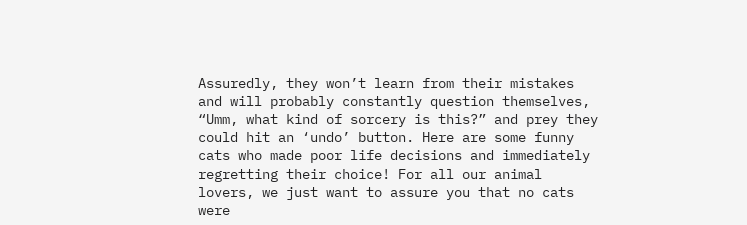Assuredly, they won’t learn from their mistakes and will probably constantly question themselves, “Umm, what kind of sorcery is this?” and prey they could hit an ‘undo’ button. Here are some funny cats who made poor life decisions and immediately regretting their choice! For all our animal lovers, we just want to assure you that no cats were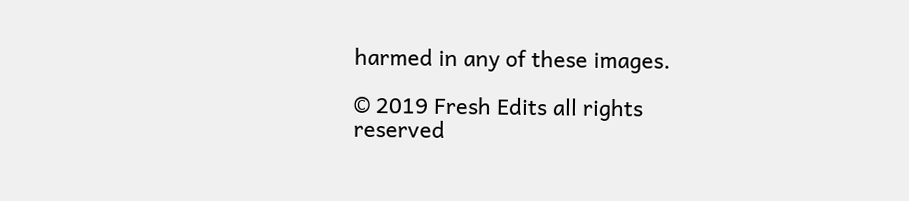harmed in any of these images.

© 2019 Fresh Edits all rights reserved